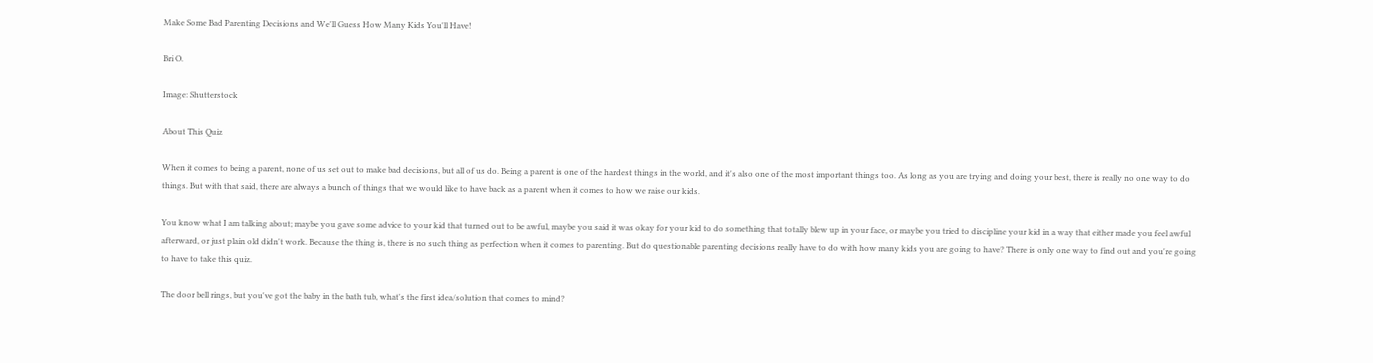Make Some Bad Parenting Decisions and We'll Guess How Many Kids You'll Have!

Bri O.

Image: Shutterstock

About This Quiz

When it comes to being a parent, none of us set out to make bad decisions, but all of us do. Being a parent is one of the hardest things in the world, and it's also one of the most important things too. As long as you are trying and doing your best, there is really no one way to do things. But with that said, there are always a bunch of things that we would like to have back as a parent when it comes to how we raise our kids.

You know what I am talking about; maybe you gave some advice to your kid that turned out to be awful, maybe you said it was okay for your kid to do something that totally blew up in your face, or maybe you tried to discipline your kid in a way that either made you feel awful afterward, or just plain old didn't work. Because the thing is, there is no such thing as perfection when it comes to parenting. But do questionable parenting decisions really have to do with how many kids you are going to have? There is only one way to find out and you're going to have to take this quiz.

The door bell rings, but you've got the baby in the bath tub, what's the first idea/solution that comes to mind?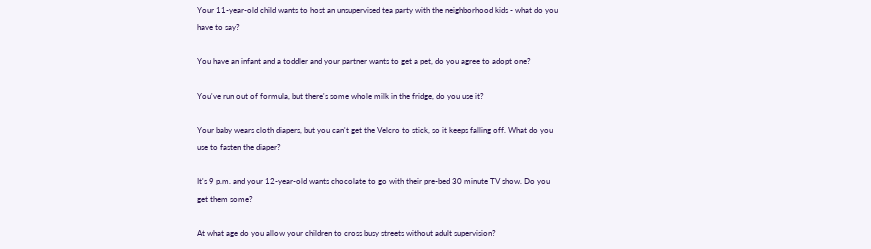Your 11-year-old child wants to host an unsupervised tea party with the neighborhood kids - what do you have to say?

You have an infant and a toddler and your partner wants to get a pet, do you agree to adopt one?

You've run out of formula, but there's some whole milk in the fridge, do you use it?

Your baby wears cloth diapers, but you can't get the Velcro to stick, so it keeps falling off. What do you use to fasten the diaper?

It's 9 p.m. and your 12-year-old wants chocolate to go with their pre-bed 30 minute TV show. Do you get them some?

At what age do you allow your children to cross busy streets without adult supervision?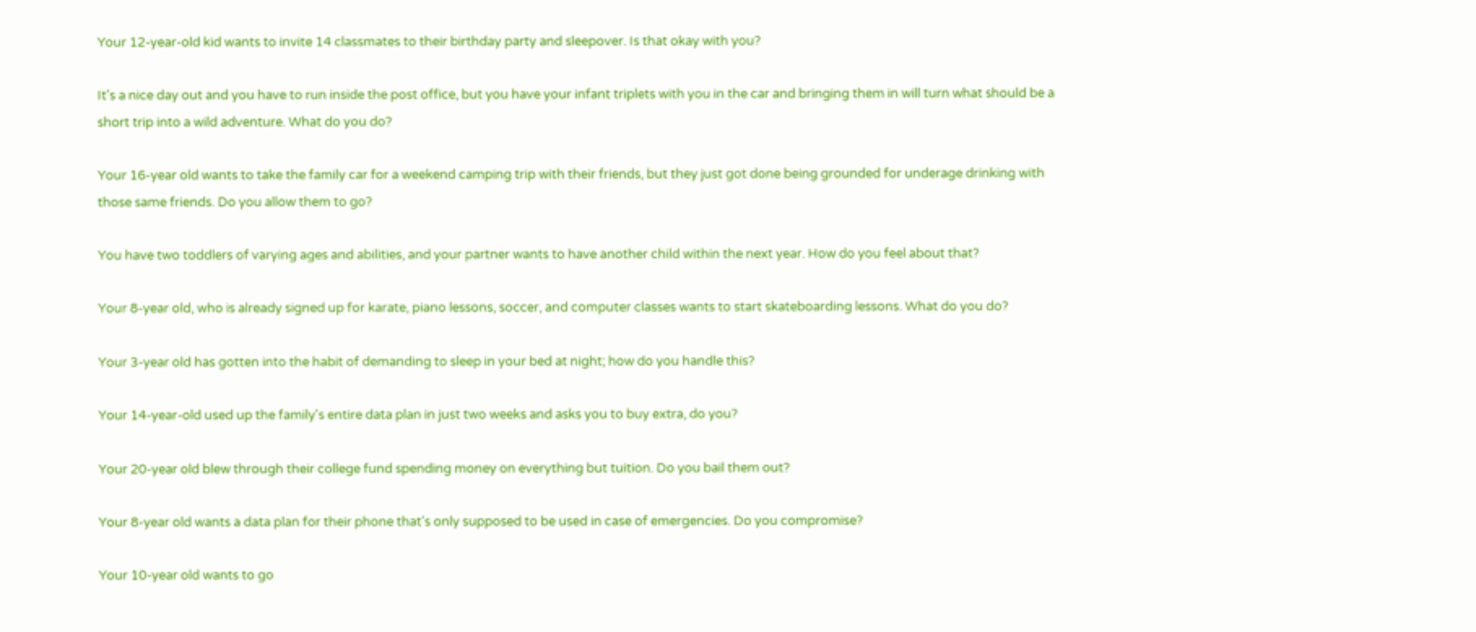Your 12-year-old kid wants to invite 14 classmates to their birthday party and sleepover. Is that okay with you?

It's a nice day out and you have to run inside the post office, but you have your infant triplets with you in the car and bringing them in will turn what should be a short trip into a wild adventure. What do you do?

Your 16-year old wants to take the family car for a weekend camping trip with their friends, but they just got done being grounded for underage drinking with those same friends. Do you allow them to go?

You have two toddlers of varying ages and abilities, and your partner wants to have another child within the next year. How do you feel about that?

Your 8-year old, who is already signed up for karate, piano lessons, soccer, and computer classes wants to start skateboarding lessons. What do you do?

Your 3-year old has gotten into the habit of demanding to sleep in your bed at night; how do you handle this?

Your 14-year-old used up the family's entire data plan in just two weeks and asks you to buy extra, do you?

Your 20-year old blew through their college fund spending money on everything but tuition. Do you bail them out?

Your 8-year old wants a data plan for their phone that's only supposed to be used in case of emergencies. Do you compromise?

Your 10-year old wants to go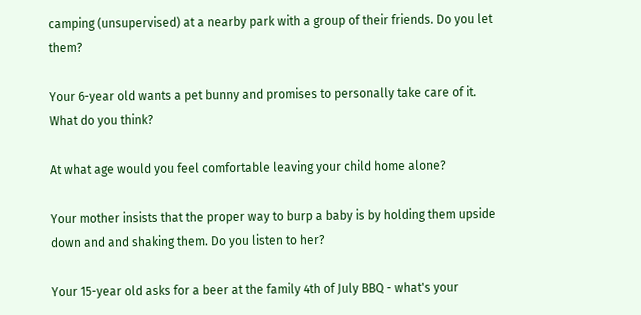camping (unsupervised) at a nearby park with a group of their friends. Do you let them?

Your 6-year old wants a pet bunny and promises to personally take care of it. What do you think?

At what age would you feel comfortable leaving your child home alone?

Your mother insists that the proper way to burp a baby is by holding them upside down and and shaking them. Do you listen to her?

Your 15-year old asks for a beer at the family 4th of July BBQ - what's your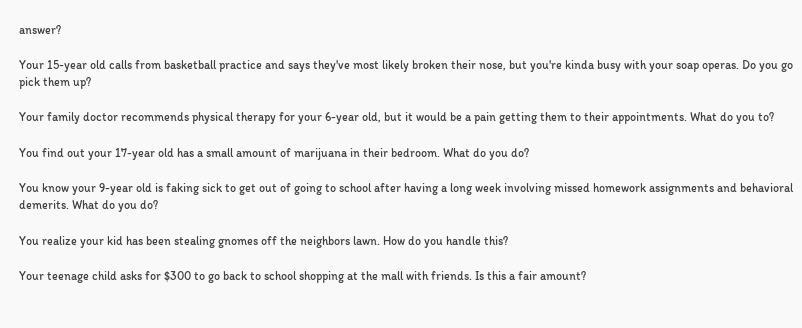answer?

Your 15-year old calls from basketball practice and says they've most likely broken their nose, but you're kinda busy with your soap operas. Do you go pick them up?

Your family doctor recommends physical therapy for your 6-year old, but it would be a pain getting them to their appointments. What do you to?

You find out your 17-year old has a small amount of marijuana in their bedroom. What do you do?

You know your 9-year old is faking sick to get out of going to school after having a long week involving missed homework assignments and behavioral demerits. What do you do?

You realize your kid has been stealing gnomes off the neighbors lawn. How do you handle this?

Your teenage child asks for $300 to go back to school shopping at the mall with friends. Is this a fair amount?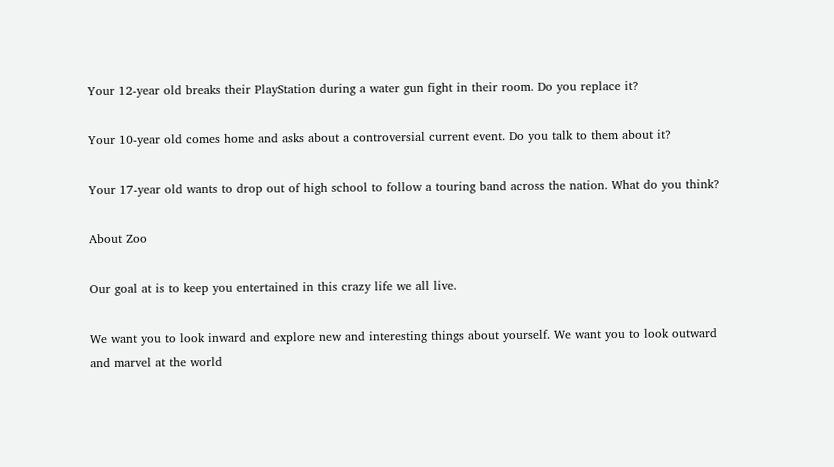Your 12-year old breaks their PlayStation during a water gun fight in their room. Do you replace it?

Your 10-year old comes home and asks about a controversial current event. Do you talk to them about it?

Your 17-year old wants to drop out of high school to follow a touring band across the nation. What do you think?

About Zoo

Our goal at is to keep you entertained in this crazy life we all live.

We want you to look inward and explore new and interesting things about yourself. We want you to look outward and marvel at the world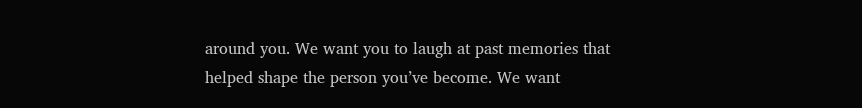around you. We want you to laugh at past memories that helped shape the person you’ve become. We want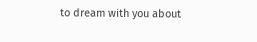to dream with you about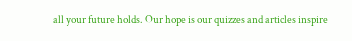all your future holds. Our hope is our quizzes and articles inspire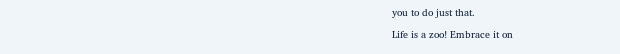you to do just that.

Life is a zoo! Embrace it on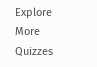Explore More Quizzes